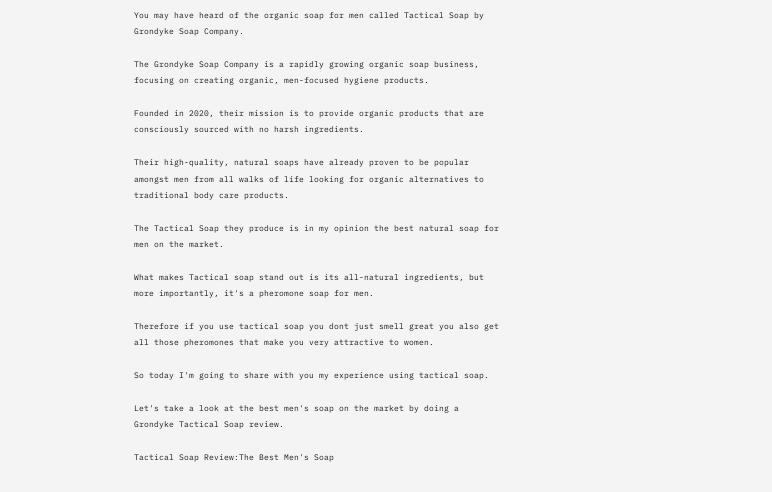You may have heard of the organic soap for men called Tactical Soap by Grondyke Soap Company.

The Grondyke Soap Company is a rapidly growing organic soap business, focusing on creating organic, men-focused hygiene products.

Founded in 2020, their mission is to provide organic products that are consciously sourced with no harsh ingredients.

Their high-quality, natural soaps have already proven to be popular amongst men from all walks of life looking for organic alternatives to traditional body care products.

The Tactical Soap they produce is in my opinion the best natural soap for men on the market.

What makes Tactical soap stand out is its all-natural ingredients, but more importantly, it's a pheromone soap for men.

Therefore if you use tactical soap you dont just smell great you also get all those pheromones that make you very attractive to women.

So today I'm going to share with you my experience using tactical soap.

Let's take a look at the best men's soap on the market by doing a Grondyke Tactical Soap review.

Tactical Soap Review:The Best Men's Soap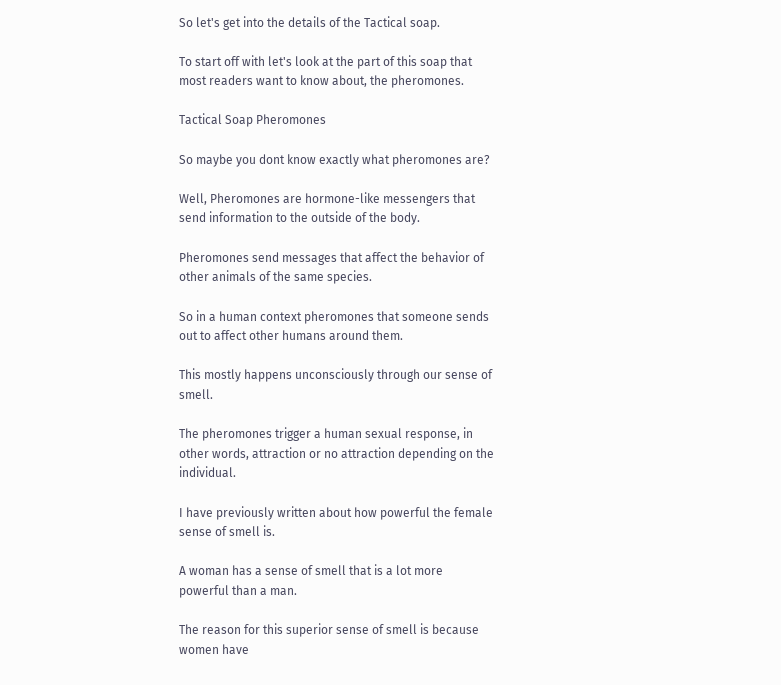So let's get into the details of the Tactical soap.

To start off with let's look at the part of this soap that most readers want to know about, the pheromones.

Tactical Soap Pheromones

So maybe you dont know exactly what pheromones are?

Well, Pheromones are hormone-like messengers that send information to the outside of the body.

Pheromones send messages that affect the behavior of other animals of the same species.

So in a human context pheromones that someone sends out to affect other humans around them.

This mostly happens unconsciously through our sense of smell.

The pheromones trigger a human sexual response, in other words, attraction or no attraction depending on the individual.

I have previously written about how powerful the female sense of smell is.

A woman has a sense of smell that is a lot more powerful than a man.

The reason for this superior sense of smell is because women have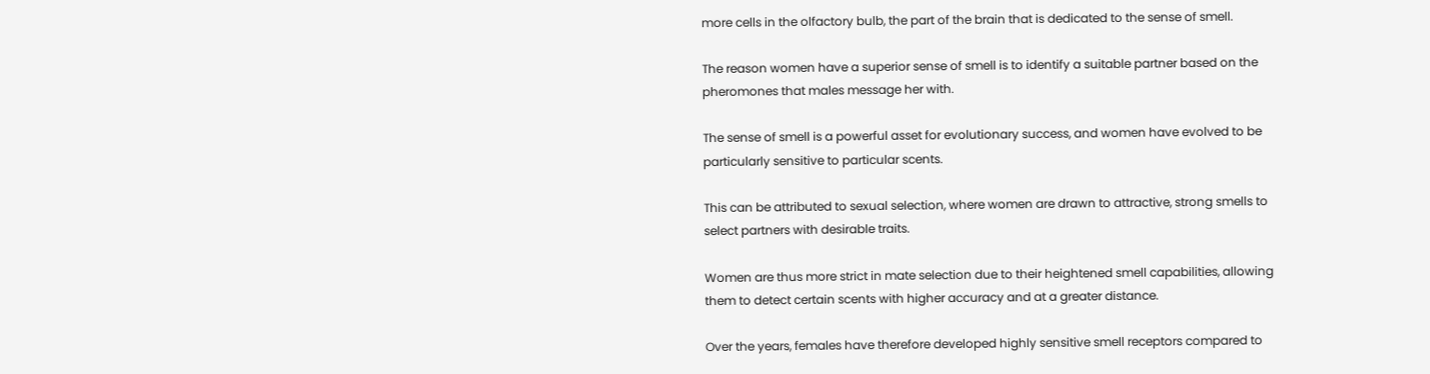more cells in the olfactory bulb, the part of the brain that is dedicated to the sense of smell.

The reason women have a superior sense of smell is to identify a suitable partner based on the pheromones that males message her with.

The sense of smell is a powerful asset for evolutionary success, and women have evolved to be particularly sensitive to particular scents.

This can be attributed to sexual selection, where women are drawn to attractive, strong smells to select partners with desirable traits.

Women are thus more strict in mate selection due to their heightened smell capabilities, allowing them to detect certain scents with higher accuracy and at a greater distance.

Over the years, females have therefore developed highly sensitive smell receptors compared to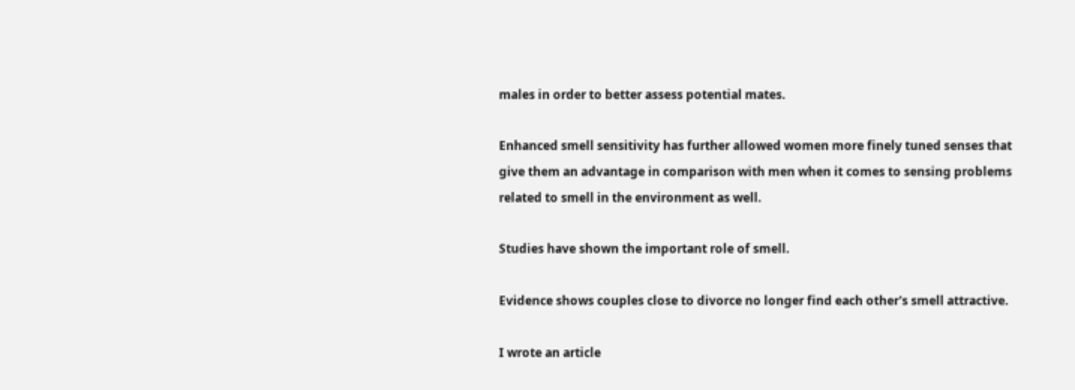males in order to better assess potential mates.

Enhanced smell sensitivity has further allowed women more finely tuned senses that give them an advantage in comparison with men when it comes to sensing problems related to smell in the environment as well.

Studies have shown the important role of smell.

Evidence shows couples close to divorce no longer find each other's smell attractive.

I wrote an article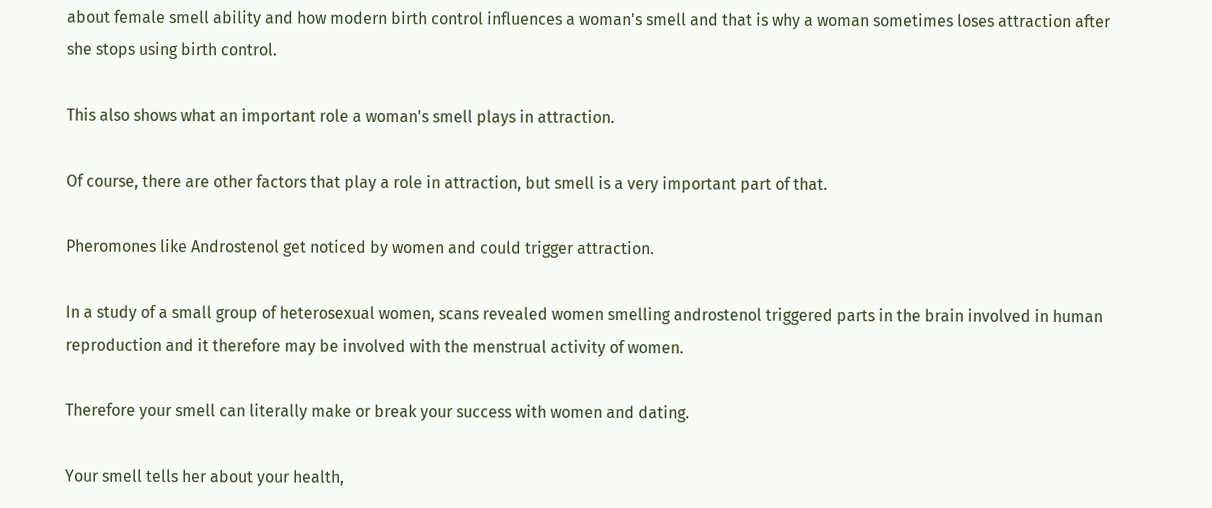about female smell ability and how modern birth control influences a woman's smell and that is why a woman sometimes loses attraction after she stops using birth control.

This also shows what an important role a woman's smell plays in attraction.

Of course, there are other factors that play a role in attraction, but smell is a very important part of that.

Pheromones like Androstenol get noticed by women and could trigger attraction.

In a study of a small group of heterosexual women, scans revealed women smelling androstenol triggered parts in the brain involved in human reproduction and it therefore may be involved with the menstrual activity of women.

Therefore your smell can literally make or break your success with women and dating.

Your smell tells her about your health,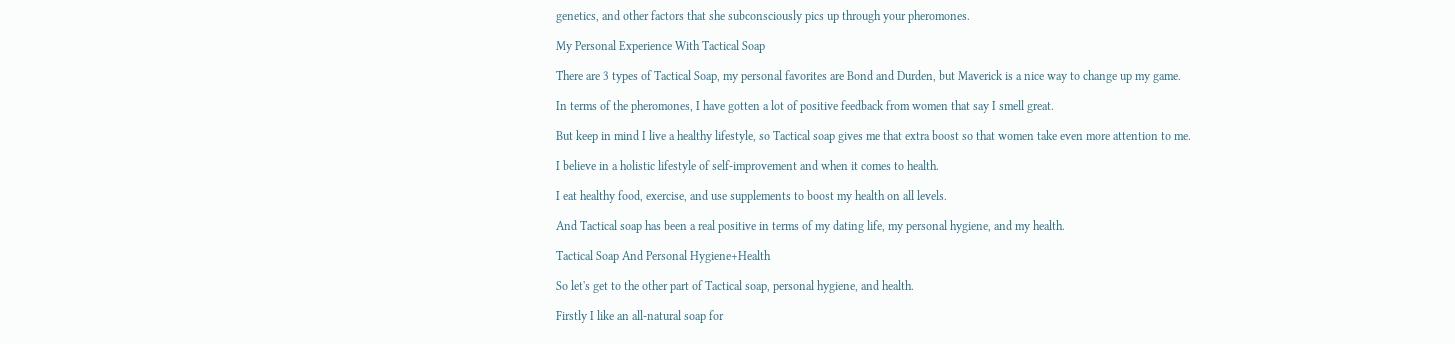genetics, and other factors that she subconsciously pics up through your pheromones.

My Personal Experience With Tactical Soap

There are 3 types of Tactical Soap, my personal favorites are Bond and Durden, but Maverick is a nice way to change up my game.

In terms of the pheromones, I have gotten a lot of positive feedback from women that say I smell great.

But keep in mind I live a healthy lifestyle, so Tactical soap gives me that extra boost so that women take even more attention to me.

I believe in a holistic lifestyle of self-improvement and when it comes to health.

I eat healthy food, exercise, and use supplements to boost my health on all levels.

And Tactical soap has been a real positive in terms of my dating life, my personal hygiene, and my health.

Tactical Soap And Personal Hygiene+Health

So let's get to the other part of Tactical soap, personal hygiene, and health.

Firstly I like an all-natural soap for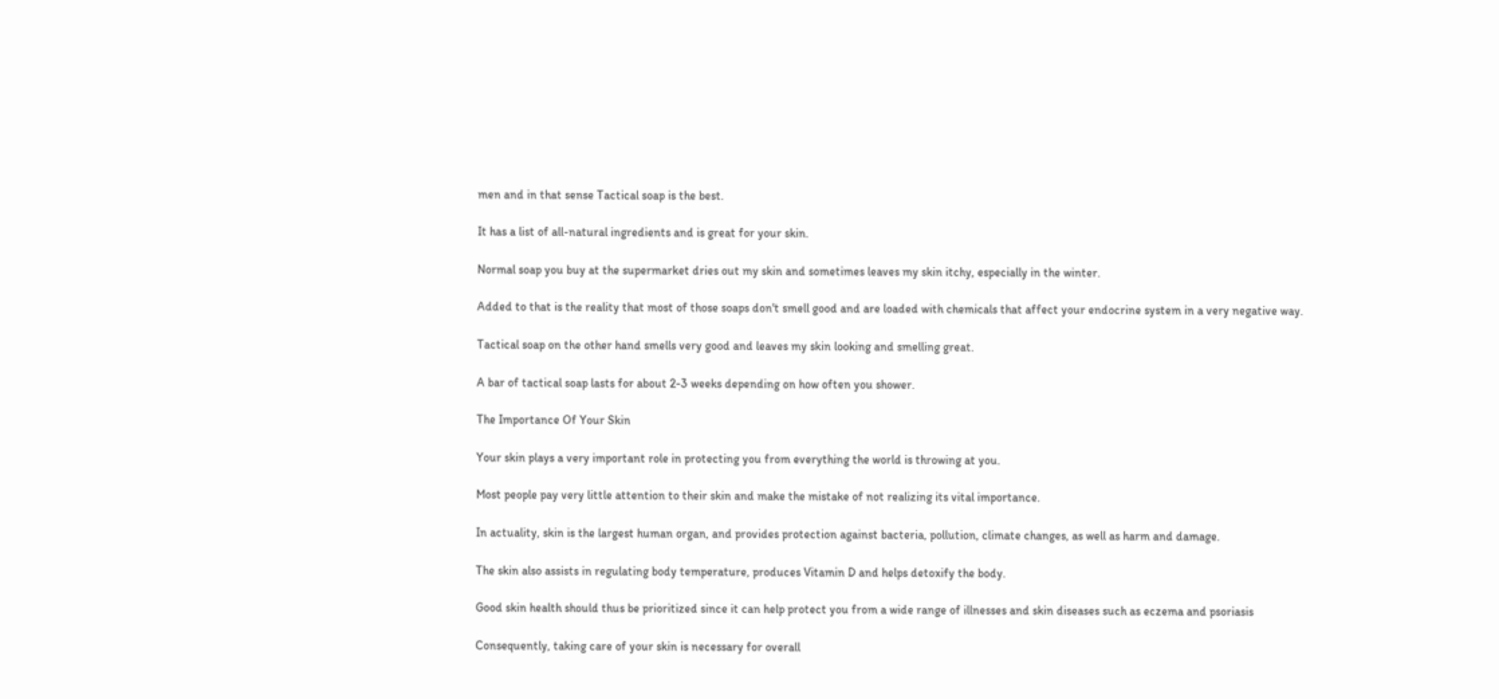men and in that sense Tactical soap is the best.

It has a list of all-natural ingredients and is great for your skin.

Normal soap you buy at the supermarket dries out my skin and sometimes leaves my skin itchy, especially in the winter.

Added to that is the reality that most of those soaps don't smell good and are loaded with chemicals that affect your endocrine system in a very negative way.

Tactical soap on the other hand smells very good and leaves my skin looking and smelling great.

A bar of tactical soap lasts for about 2-3 weeks depending on how often you shower.

The Importance Of Your Skin

Your skin plays a very important role in protecting you from everything the world is throwing at you.

Most people pay very little attention to their skin and make the mistake of not realizing its vital importance.

In actuality, skin is the largest human organ, and provides protection against bacteria, pollution, climate changes, as well as harm and damage.

The skin also assists in regulating body temperature, produces Vitamin D and helps detoxify the body.

Good skin health should thus be prioritized since it can help protect you from a wide range of illnesses and skin diseases such as eczema and psoriasis

Consequently, taking care of your skin is necessary for overall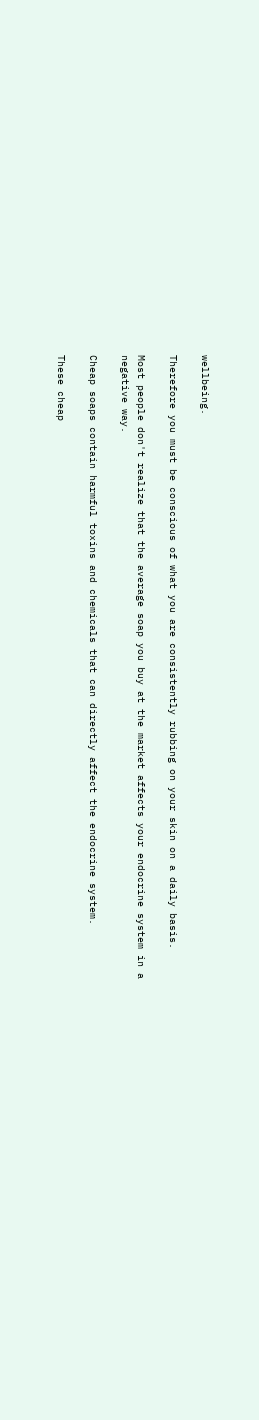wellbeing.

Therefore you must be conscious of what you are consistently rubbing on your skin on a daily basis.

Most people don't realize that the average soap you buy at the market affects your endocrine system in a negative way.

Cheap soaps contain harmful toxins and chemicals that can directly affect the endocrine system.

These cheap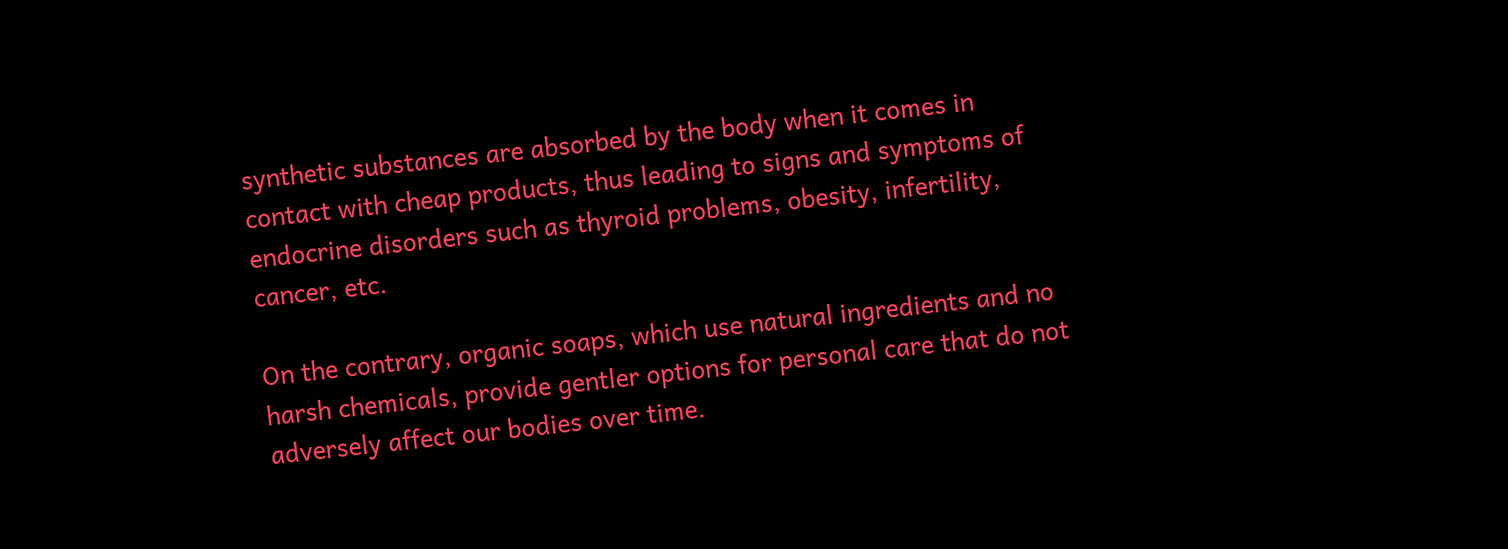synthetic substances are absorbed by the body when it comes in contact with cheap products, thus leading to signs and symptoms of endocrine disorders such as thyroid problems, obesity, infertility, cancer, etc.

On the contrary, organic soaps, which use natural ingredients and no harsh chemicals, provide gentler options for personal care that do not adversely affect our bodies over time.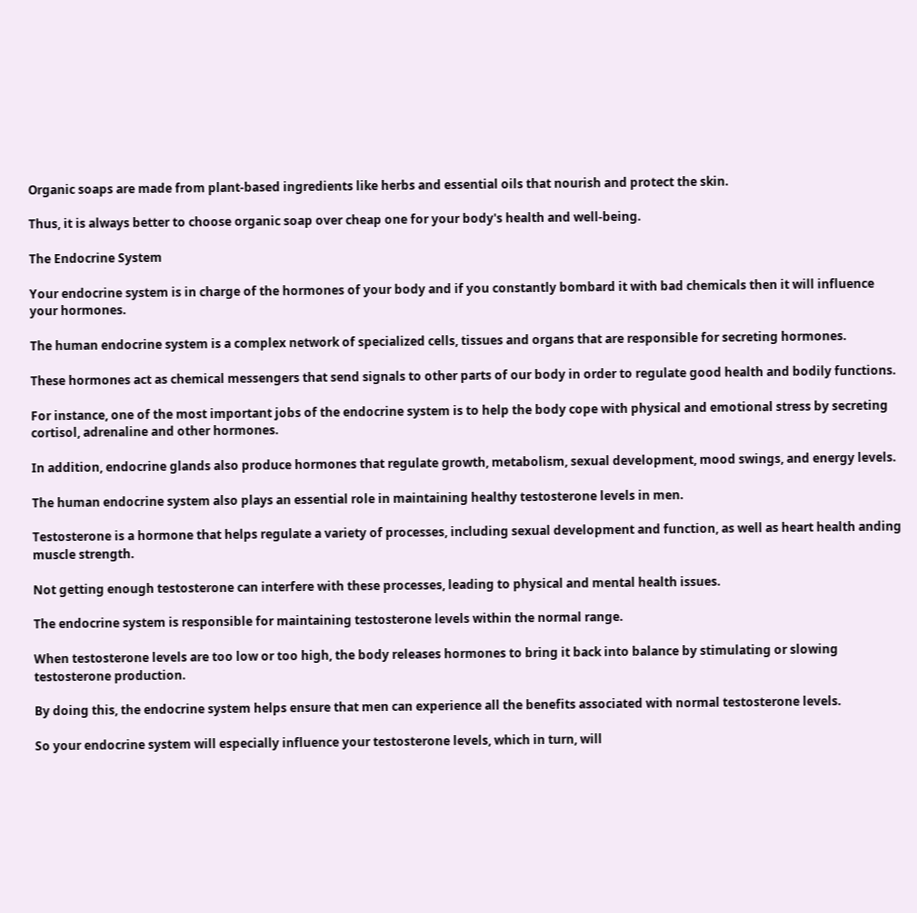Organic soaps are made from plant-based ingredients like herbs and essential oils that nourish and protect the skin.

Thus, it is always better to choose organic soap over cheap one for your body's health and well-being.

The Endocrine System

Your endocrine system is in charge of the hormones of your body and if you constantly bombard it with bad chemicals then it will influence your hormones.

The human endocrine system is a complex network of specialized cells, tissues and organs that are responsible for secreting hormones.

These hormones act as chemical messengers that send signals to other parts of our body in order to regulate good health and bodily functions.

For instance, one of the most important jobs of the endocrine system is to help the body cope with physical and emotional stress by secreting cortisol, adrenaline and other hormones.

In addition, endocrine glands also produce hormones that regulate growth, metabolism, sexual development, mood swings, and energy levels.

The human endocrine system also plays an essential role in maintaining healthy testosterone levels in men.

Testosterone is a hormone that helps regulate a variety of processes, including sexual development and function, as well as heart health anding muscle strength.

Not getting enough testosterone can interfere with these processes, leading to physical and mental health issues.

The endocrine system is responsible for maintaining testosterone levels within the normal range.

When testosterone levels are too low or too high, the body releases hormones to bring it back into balance by stimulating or slowing testosterone production.

By doing this, the endocrine system helps ensure that men can experience all the benefits associated with normal testosterone levels.

So your endocrine system will especially influence your testosterone levels, which in turn, will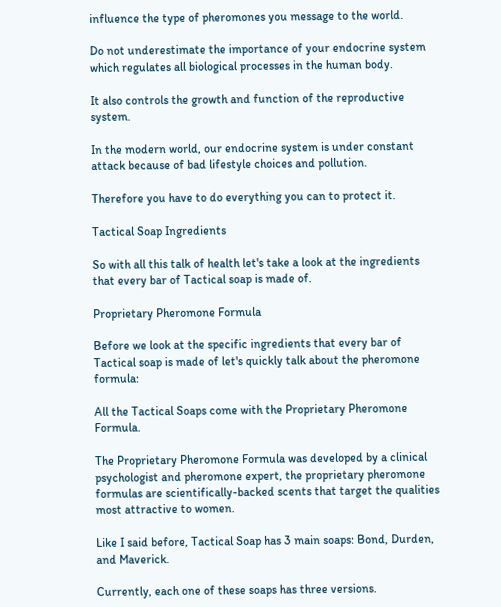influence the type of pheromones you message to the world.

Do not underestimate the importance of your endocrine system which regulates all biological processes in the human body.

It also controls the growth and function of the reproductive system.

In the modern world, our endocrine system is under constant attack because of bad lifestyle choices and pollution.

Therefore you have to do everything you can to protect it.

Tactical Soap Ingredients

So with all this talk of health let's take a look at the ingredients that every bar of Tactical soap is made of.

Proprietary Pheromone Formula

Before we look at the specific ingredients that every bar of Tactical soap is made of let's quickly talk about the pheromone formula:

All the Tactical Soaps come with the Proprietary Pheromone Formula.

The Proprietary Pheromone Formula was developed by a clinical psychologist and pheromone expert, the proprietary pheromone formulas are scientifically-backed scents that target the qualities most attractive to women.

Like I said before, Tactical Soap has 3 main soaps: Bond, Durden, and Maverick.

Currently, each one of these soaps has three versions.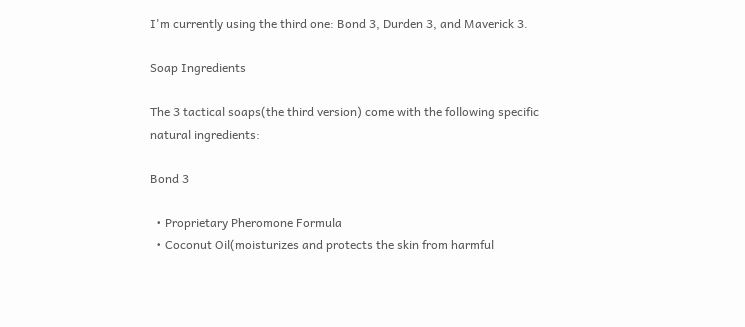I'm currently using the third one: Bond 3, Durden 3, and Maverick 3.

Soap Ingredients

The 3 tactical soaps(the third version) come with the following specific natural ingredients:

Bond 3

  • Proprietary Pheromone Formula
  • Coconut Oil(moisturizes and protects the skin from harmful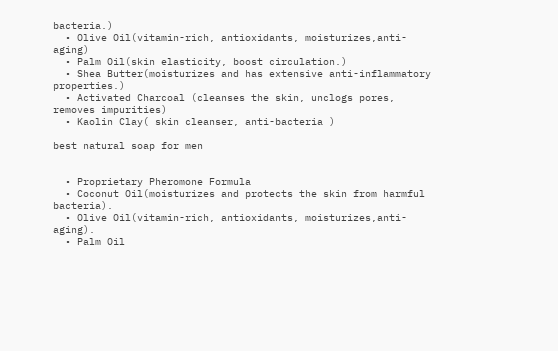bacteria.)
  • Olive Oil(vitamin-rich, antioxidants, moisturizes,anti-aging)
  • Palm Oil(skin elasticity, boost circulation.)
  • Shea Butter(moisturizes and has extensive anti-inflammatory properties.)
  • Activated Charcoal (cleanses the skin, unclogs pores, removes impurities)
  • Kaolin Clay( skin cleanser, anti-bacteria )

best natural soap for men


  • Proprietary Pheromone Formula
  • Coconut Oil(moisturizes and protects the skin from harmful bacteria).
  • Olive Oil(vitamin-rich, antioxidants, moisturizes,anti-aging).
  • Palm Oil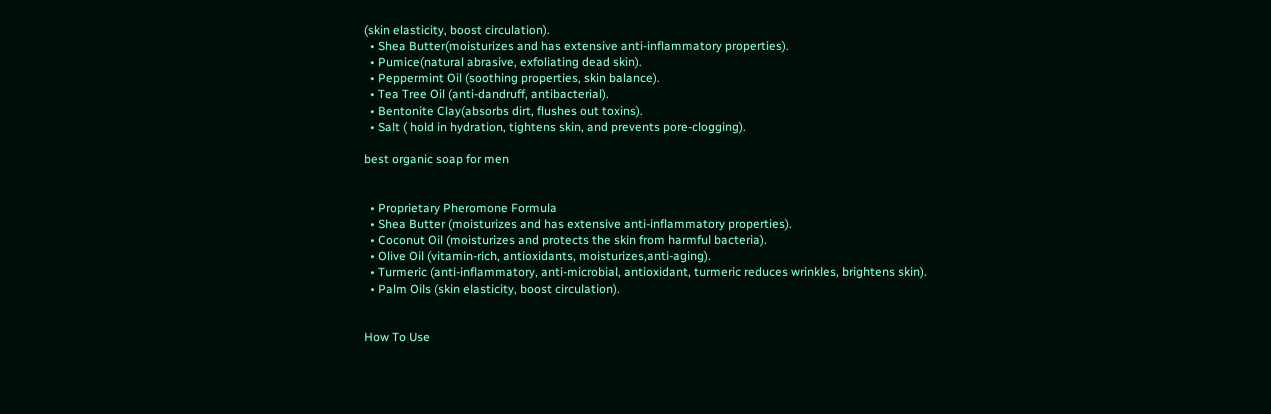(skin elasticity, boost circulation).
  • Shea Butter(moisturizes and has extensive anti-inflammatory properties).
  • Pumice(natural abrasive, exfoliating dead skin).
  • Peppermint Oil (soothing properties, skin balance).
  • Tea Tree Oil (anti-dandruff, antibacterial).
  • Bentonite Clay(absorbs dirt, flushes out toxins).
  • Salt ( hold in hydration, tightens skin, and prevents pore-clogging).

best organic soap for men


  • Proprietary Pheromone Formula
  • Shea Butter (moisturizes and has extensive anti-inflammatory properties).
  • Coconut Oil (moisturizes and protects the skin from harmful bacteria).
  • Olive Oil (vitamin-rich, antioxidants, moisturizes,anti-aging).
  • Turmeric (anti-inflammatory, anti-microbial, antioxidant, turmeric reduces wrinkles, brightens skin).
  • Palm Oils (skin elasticity, boost circulation).


How To Use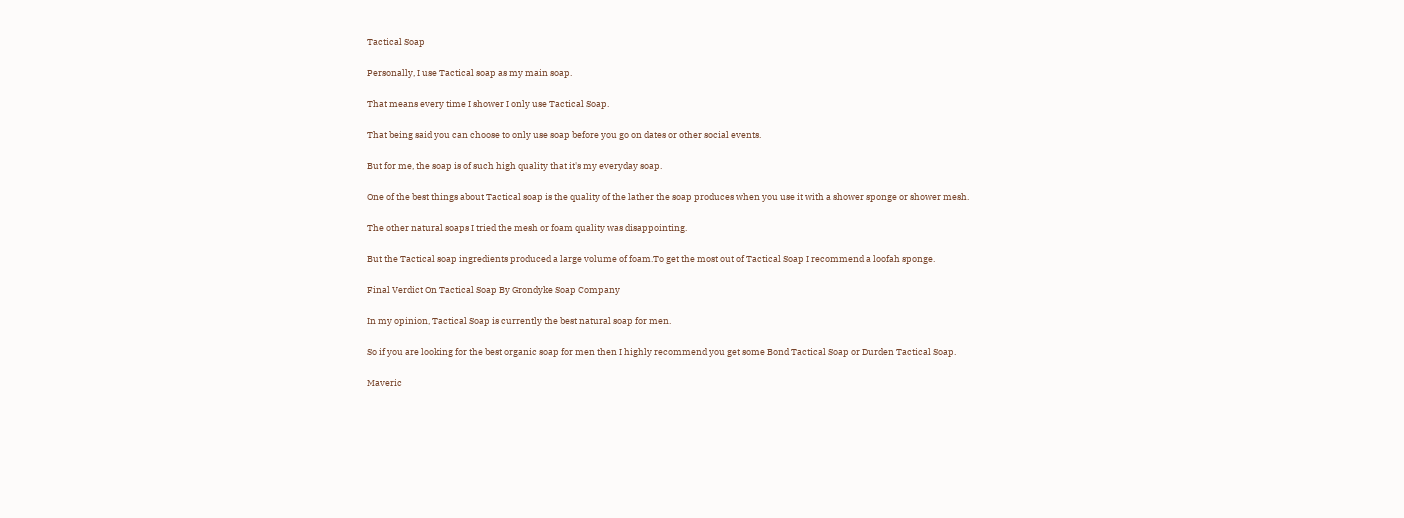Tactical Soap

Personally, I use Tactical soap as my main soap.

That means every time I shower I only use Tactical Soap.

That being said you can choose to only use soap before you go on dates or other social events.

But for me, the soap is of such high quality that it's my everyday soap.

One of the best things about Tactical soap is the quality of the lather the soap produces when you use it with a shower sponge or shower mesh.

The other natural soaps I tried the mesh or foam quality was disappointing.

But the Tactical soap ingredients produced a large volume of foam.To get the most out of Tactical Soap I recommend a loofah sponge.

Final Verdict On Tactical Soap By Grondyke Soap Company

In my opinion, Tactical Soap is currently the best natural soap for men.

So if you are looking for the best organic soap for men then I highly recommend you get some Bond Tactical Soap or Durden Tactical Soap.

Maveric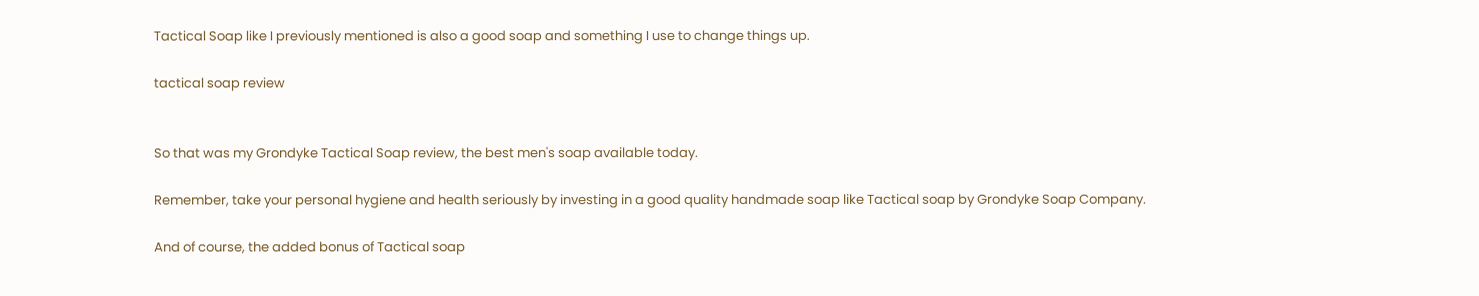Tactical Soap like I previously mentioned is also a good soap and something I use to change things up.

tactical soap review


So that was my Grondyke Tactical Soap review, the best men's soap available today.

Remember, take your personal hygiene and health seriously by investing in a good quality handmade soap like Tactical soap by Grondyke Soap Company.

And of course, the added bonus of Tactical soap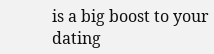is a big boost to your dating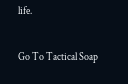life.

Go To Tactical Soap